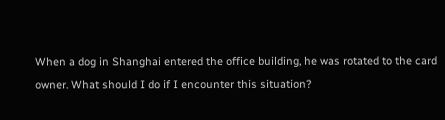When a dog in Shanghai entered the office building, he was rotated to the card owner. What should I do if I encounter this situation?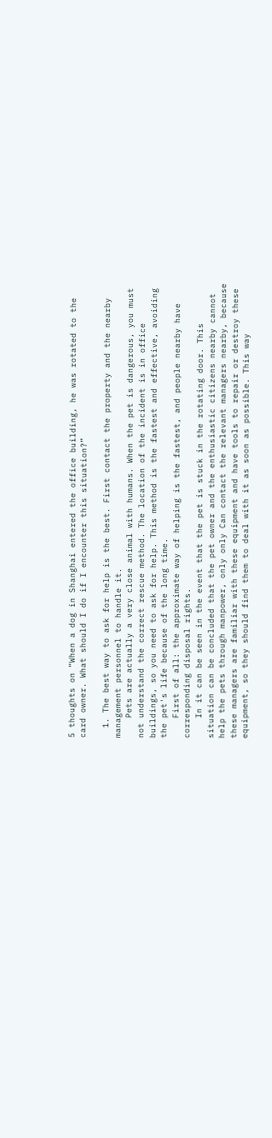5 thoughts on “When a dog in Shanghai entered the office building, he was rotated to the card owner. What should I do if I encounter this situation?”

  1. The best way to ask for help is the best. First contact the property and the nearby management personnel to handle it.
    Pets are actually a very close animal with humans. When the pet is dangerous, you must not understand the correct rescue method. The location of the incident is in office buildings, so you need to ask for help. This method is the fastest and effective, avoiding the pet's life because of the long time.
    First of all: the approximate way of helping is the fastest, and people nearby have corresponding disposal rights.
    In it can be seen in the event that the pet is stuck in the rotating door. This situation can be concluded that the pet owner and the enthusiastic citizens nearby cannot help the pets through manpower, only only Can contact the relevant managers nearby, because these managers are familiar with these equipment and have tools to repair or destroy these equipment, so they should find them to deal with it as soon as possible. This way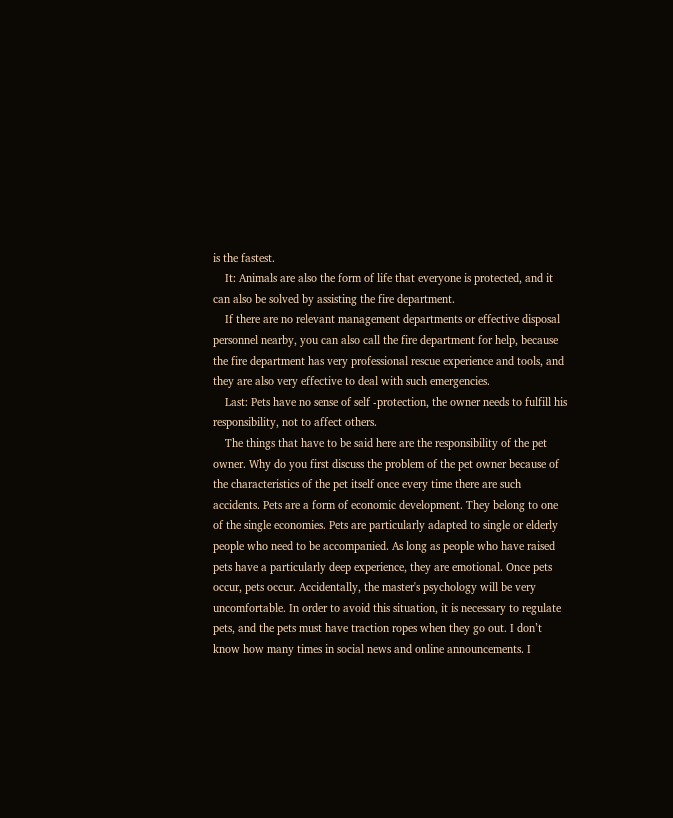is the fastest.
    It: Animals are also the form of life that everyone is protected, and it can also be solved by assisting the fire department.
    If there are no relevant management departments or effective disposal personnel nearby, you can also call the fire department for help, because the fire department has very professional rescue experience and tools, and they are also very effective to deal with such emergencies.
    Last: Pets have no sense of self -protection, the owner needs to fulfill his responsibility, not to affect others.
    The things that have to be said here are the responsibility of the pet owner. Why do you first discuss the problem of the pet owner because of the characteristics of the pet itself once every time there are such accidents. Pets are a form of economic development. They belong to one of the single economies. Pets are particularly adapted to single or elderly people who need to be accompanied. As long as people who have raised pets have a particularly deep experience, they are emotional. Once pets occur, pets occur. Accidentally, the master's psychology will be very uncomfortable. In order to avoid this situation, it is necessary to regulate pets, and the pets must have traction ropes when they go out. I don’t know how many times in social news and online announcements. I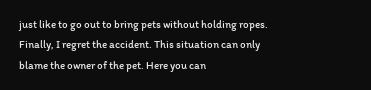just like to go out to bring pets without holding ropes. Finally, I regret the accident. This situation can only blame the owner of the pet. Here you can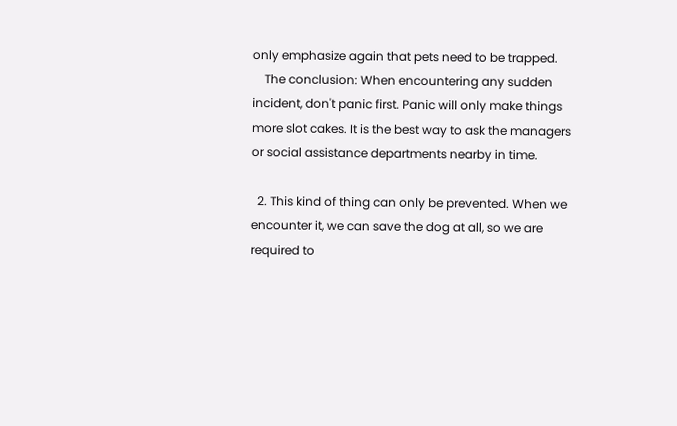only emphasize again that pets need to be trapped.
    The conclusion: When encountering any sudden incident, don't panic first. Panic will only make things more slot cakes. It is the best way to ask the managers or social assistance departments nearby in time.

  2. This kind of thing can only be prevented. When we encounter it, we can save the dog at all, so we are required to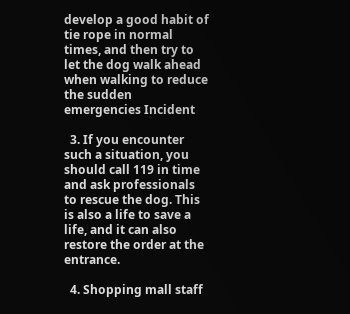develop a good habit of tie rope in normal times, and then try to let the dog walk ahead when walking to reduce the sudden emergencies Incident

  3. If you encounter such a situation, you should call 119 in time and ask professionals to rescue the dog. This is also a life to save a life, and it can also restore the order at the entrance.

  4. Shopping mall staff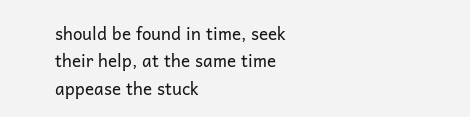should be found in time, seek their help, at the same time appease the stuck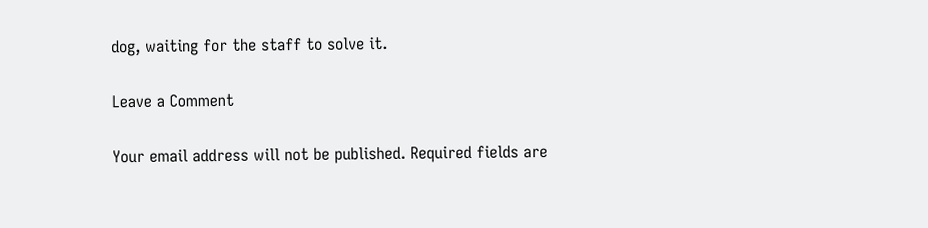dog, waiting for the staff to solve it.

Leave a Comment

Your email address will not be published. Required fields are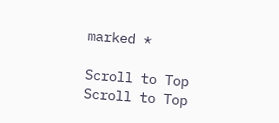marked *

Scroll to Top
Scroll to Top